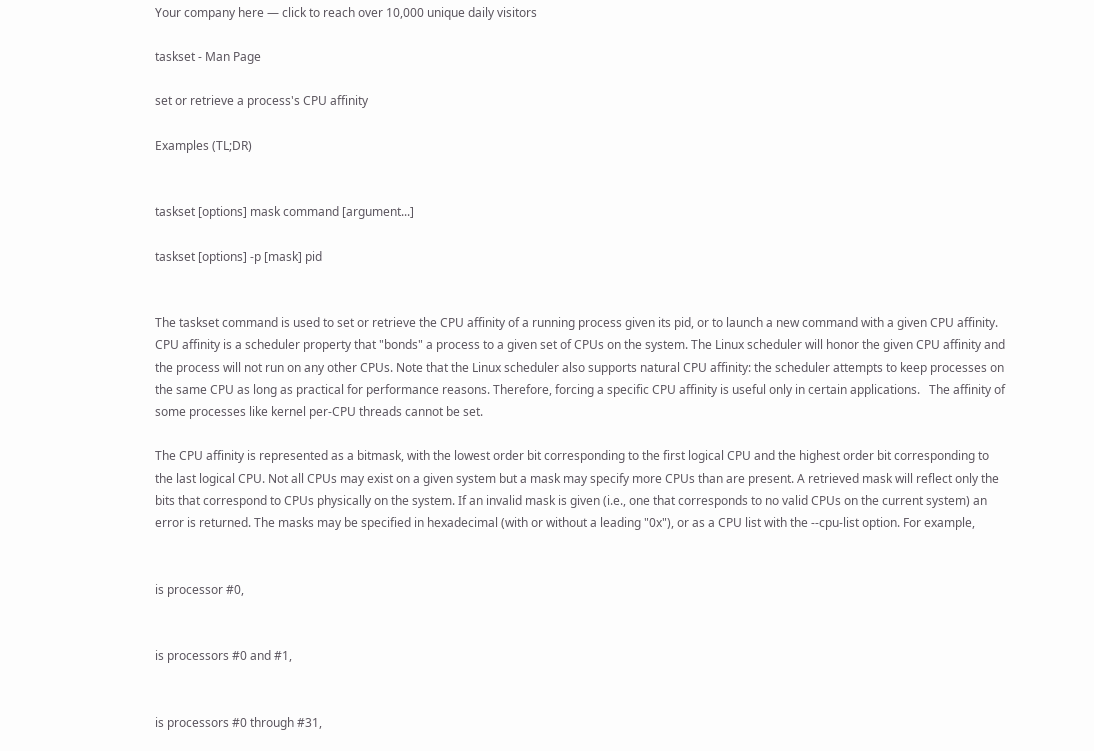Your company here — click to reach over 10,000 unique daily visitors

taskset - Man Page

set or retrieve a process's CPU affinity

Examples (TL;DR)


taskset [options] mask command [argument...]

taskset [options] -p [mask] pid


The taskset command is used to set or retrieve the CPU affinity of a running process given its pid, or to launch a new command with a given CPU affinity. CPU affinity is a scheduler property that "bonds" a process to a given set of CPUs on the system. The Linux scheduler will honor the given CPU affinity and the process will not run on any other CPUs. Note that the Linux scheduler also supports natural CPU affinity: the scheduler attempts to keep processes on the same CPU as long as practical for performance reasons. Therefore, forcing a specific CPU affinity is useful only in certain applications.   The affinity of some processes like kernel per-CPU threads cannot be set.

The CPU affinity is represented as a bitmask, with the lowest order bit corresponding to the first logical CPU and the highest order bit corresponding to the last logical CPU. Not all CPUs may exist on a given system but a mask may specify more CPUs than are present. A retrieved mask will reflect only the bits that correspond to CPUs physically on the system. If an invalid mask is given (i.e., one that corresponds to no valid CPUs on the current system) an error is returned. The masks may be specified in hexadecimal (with or without a leading "0x"), or as a CPU list with the --cpu-list option. For example,


is processor #0,


is processors #0 and #1,


is processors #0 through #31,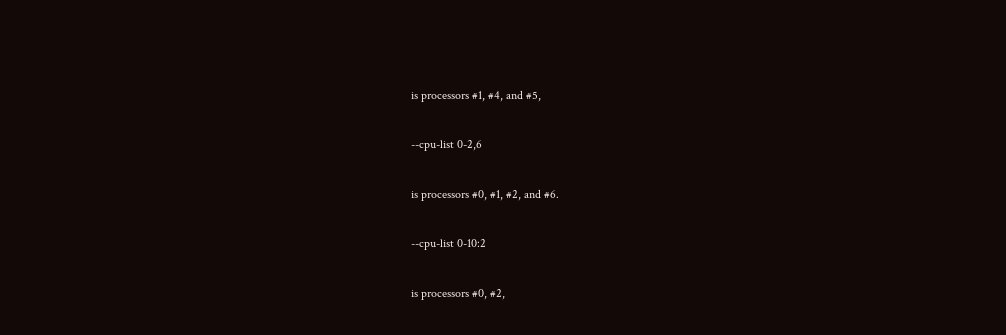is processors #1, #4, and #5,

--cpu-list 0-2,6

is processors #0, #1, #2, and #6.

--cpu-list 0-10:2

is processors #0, #2,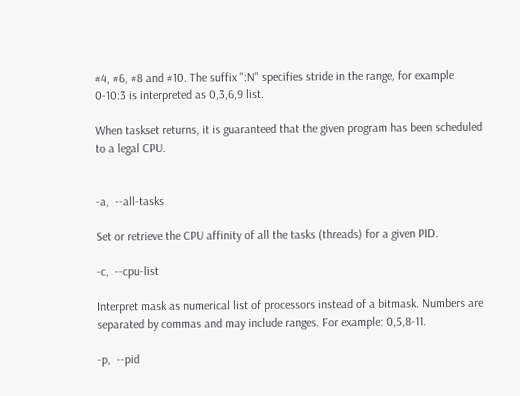#4, #6, #8 and #10. The suffix ":N" specifies stride in the range, for example 0-10:3 is interpreted as 0,3,6,9 list.

When taskset returns, it is guaranteed that the given program has been scheduled to a legal CPU.


-a,  --all-tasks

Set or retrieve the CPU affinity of all the tasks (threads) for a given PID.

-c,  --cpu-list

Interpret mask as numerical list of processors instead of a bitmask. Numbers are separated by commas and may include ranges. For example: 0,5,8-11.

-p,  --pid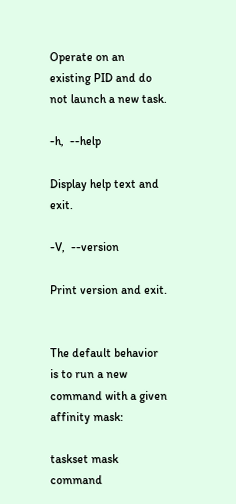Operate on an existing PID and do not launch a new task.

-h,  --help

Display help text and exit.

-V,  --version

Print version and exit.


The default behavior is to run a new command with a given affinity mask:

taskset mask command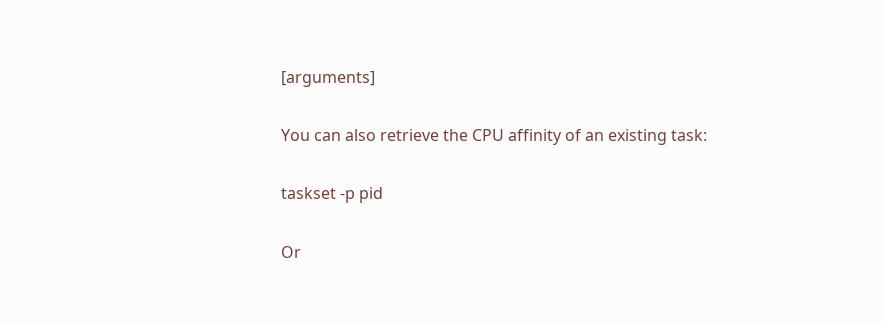[arguments]

You can also retrieve the CPU affinity of an existing task:

taskset -p pid

Or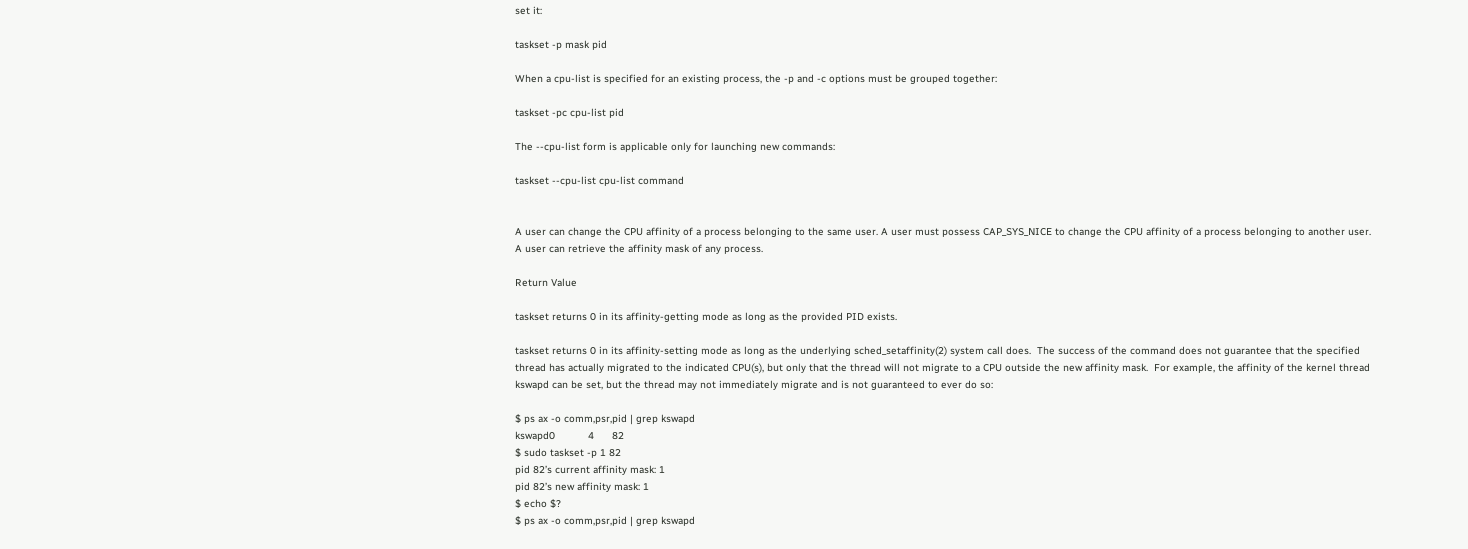set it:

taskset -p mask pid

When a cpu-list is specified for an existing process, the -p and -c options must be grouped together:

taskset -pc cpu-list pid

The --cpu-list form is applicable only for launching new commands:

taskset --cpu-list cpu-list command


A user can change the CPU affinity of a process belonging to the same user. A user must possess CAP_SYS_NICE to change the CPU affinity of a process belonging to another user. A user can retrieve the affinity mask of any process.

Return Value

taskset returns 0 in its affinity-getting mode as long as the provided PID exists.

taskset returns 0 in its affinity-setting mode as long as the underlying sched_setaffinity(2) system call does.  The success of the command does not guarantee that the specified thread has actually migrated to the indicated CPU(s), but only that the thread will not migrate to a CPU outside the new affinity mask.  For example, the affinity of the kernel thread kswapd can be set, but the thread may not immediately migrate and is not guaranteed to ever do so:

$ ps ax -o comm,psr,pid | grep kswapd
kswapd0           4      82
$ sudo taskset -p 1 82
pid 82’s current affinity mask: 1
pid 82’s new affinity mask: 1
$ echo $?
$ ps ax -o comm,psr,pid | grep kswapd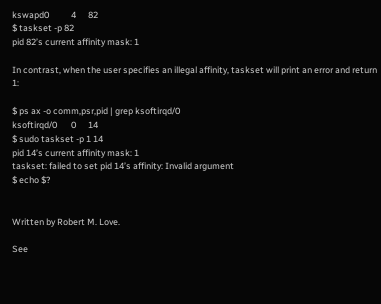kswapd0           4      82
$ taskset -p 82
pid 82’s current affinity mask: 1

In contrast, when the user specifies an illegal affinity, taskset will print an error and return 1:

$ ps ax -o comm,psr,pid | grep ksoftirqd/0
ksoftirqd/0       0      14
$ sudo taskset -p 1 14
pid 14’s current affinity mask: 1
taskset: failed to set pid 14’s affinity: Invalid argument
$ echo $?


Written by Robert M. Love.

See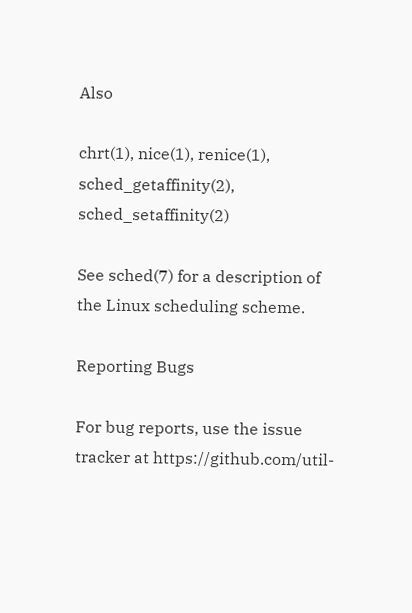Also

chrt(1), nice(1), renice(1), sched_getaffinity(2), sched_setaffinity(2)

See sched(7) for a description of the Linux scheduling scheme.

Reporting Bugs

For bug reports, use the issue tracker at https://github.com/util-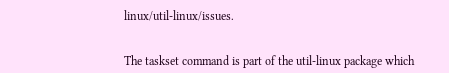linux/util-linux/issues.


The taskset command is part of the util-linux package which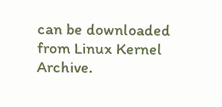can be downloaded from Linux Kernel Archive.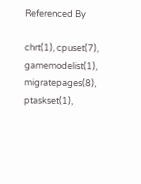Referenced By

chrt(1), cpuset(7), gamemodelist(1), migratepages(8), ptaskset(1),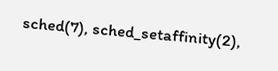sched(7), sched_setaffinity(2),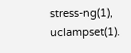stress-ng(1), uclampset(1).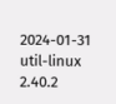2024-01-31 util-linux 2.40.2